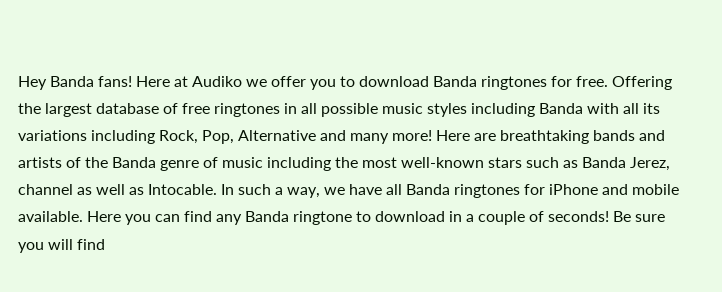Hey Banda fans! Here at Audiko we offer you to download Banda ringtones for free. Offering the largest database of free ringtones in all possible music styles including Banda with all its variations including Rock, Pop, Alternative and many more! Here are breathtaking bands and artists of the Banda genre of music including the most well-known stars such as Banda Jerez, channel as well as Intocable. In such a way, we have all Banda ringtones for iPhone and mobile available. Here you can find any Banda ringtone to download in a couple of seconds! Be sure you will find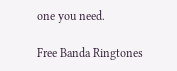one you need.

Free Banda Ringtones